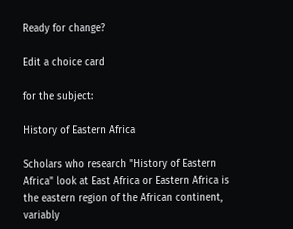Ready for change?

Edit a choice card

for the subject:

History of Eastern Africa

Scholars who research "History of Eastern Africa" look at East Africa or Eastern Africa is the eastern region of the African continent, variably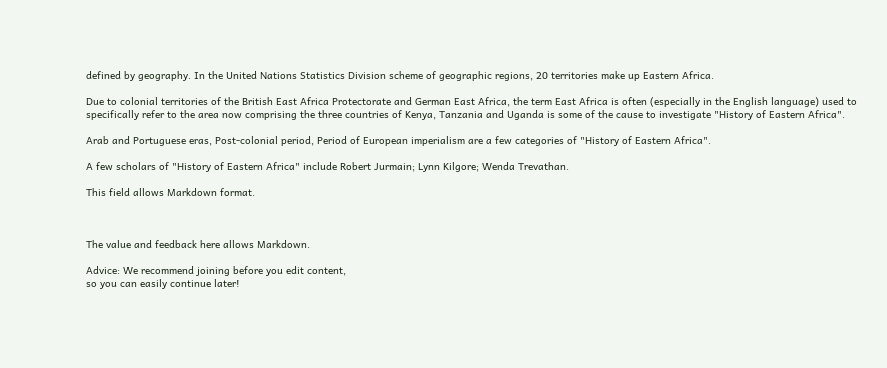defined by geography. In the United Nations Statistics Division scheme of geographic regions, 20 territories make up Eastern Africa.

Due to colonial territories of the British East Africa Protectorate and German East Africa, the term East Africa is often (especially in the English language) used to specifically refer to the area now comprising the three countries of Kenya, Tanzania and Uganda is some of the cause to investigate "History of Eastern Africa".

Arab and Portuguese eras, Post-colonial period, Period of European imperialism are a few categories of "History of Eastern Africa".

A few scholars of "History of Eastern Africa" include Robert Jurmain; Lynn Kilgore; Wenda Trevathan.

This field allows Markdown format.



The value and feedback here allows Markdown.

Advice: We recommend joining before you edit content,
so you can easily continue later!